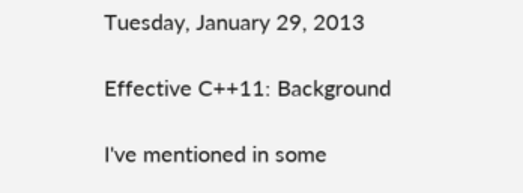Tuesday, January 29, 2013

Effective C++11: Background

I've mentioned in some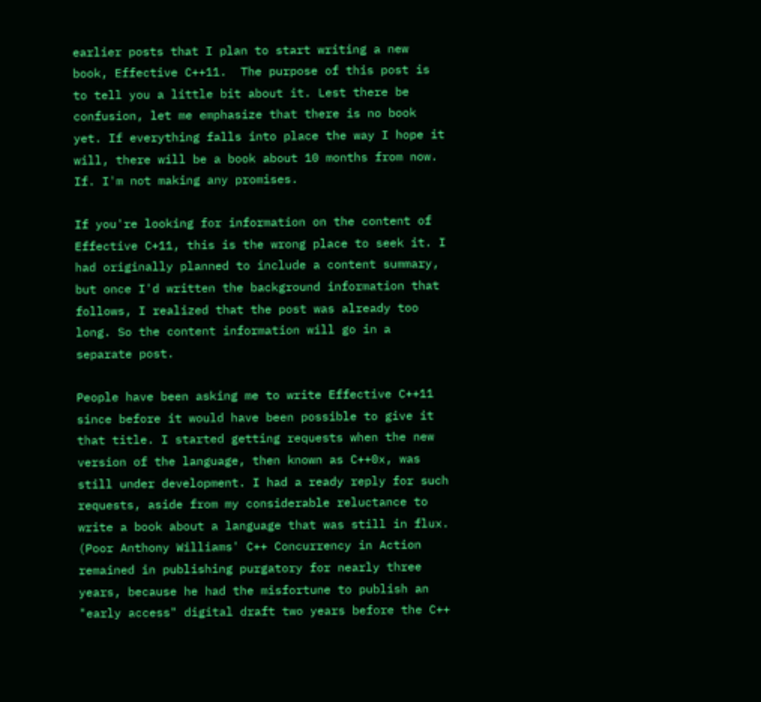earlier posts that I plan to start writing a new book, Effective C++11.  The purpose of this post is to tell you a little bit about it. Lest there be confusion, let me emphasize that there is no book yet. If everything falls into place the way I hope it will, there will be a book about 10 months from now. If. I'm not making any promises.

If you're looking for information on the content of Effective C+11, this is the wrong place to seek it. I had originally planned to include a content summary, but once I'd written the background information that follows, I realized that the post was already too long. So the content information will go in a separate post.

People have been asking me to write Effective C++11 since before it would have been possible to give it that title. I started getting requests when the new version of the language, then known as C++0x, was still under development. I had a ready reply for such requests, aside from my considerable reluctance to write a book about a language that was still in flux. (Poor Anthony Williams' C++ Concurrency in Action remained in publishing purgatory for nearly three years, because he had the misfortune to publish an "early access" digital draft two years before the C++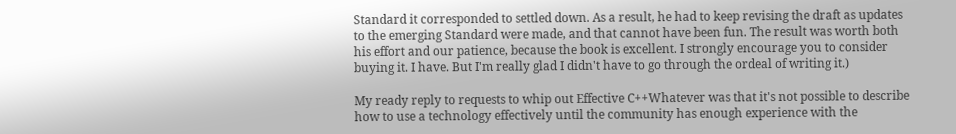Standard it corresponded to settled down. As a result, he had to keep revising the draft as updates to the emerging Standard were made, and that cannot have been fun. The result was worth both his effort and our patience, because the book is excellent. I strongly encourage you to consider buying it. I have. But I'm really glad I didn't have to go through the ordeal of writing it.)

My ready reply to requests to whip out Effective C++Whatever was that it's not possible to describe how to use a technology effectively until the community has enough experience with the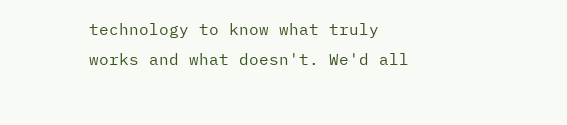technology to know what truly works and what doesn't. We'd all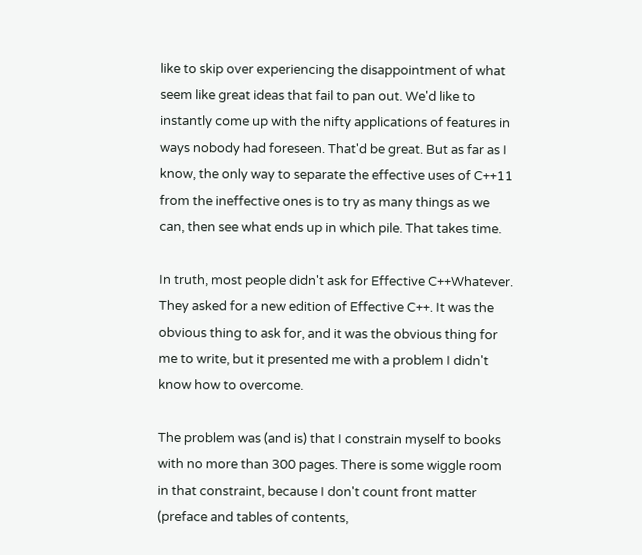like to skip over experiencing the disappointment of what seem like great ideas that fail to pan out. We'd like to instantly come up with the nifty applications of features in ways nobody had foreseen. That'd be great. But as far as I know, the only way to separate the effective uses of C++11 from the ineffective ones is to try as many things as we can, then see what ends up in which pile. That takes time.

In truth, most people didn't ask for Effective C++Whatever. They asked for a new edition of Effective C++. It was the obvious thing to ask for, and it was the obvious thing for me to write, but it presented me with a problem I didn't know how to overcome.

The problem was (and is) that I constrain myself to books with no more than 300 pages. There is some wiggle room in that constraint, because I don't count front matter (preface and tables of contents,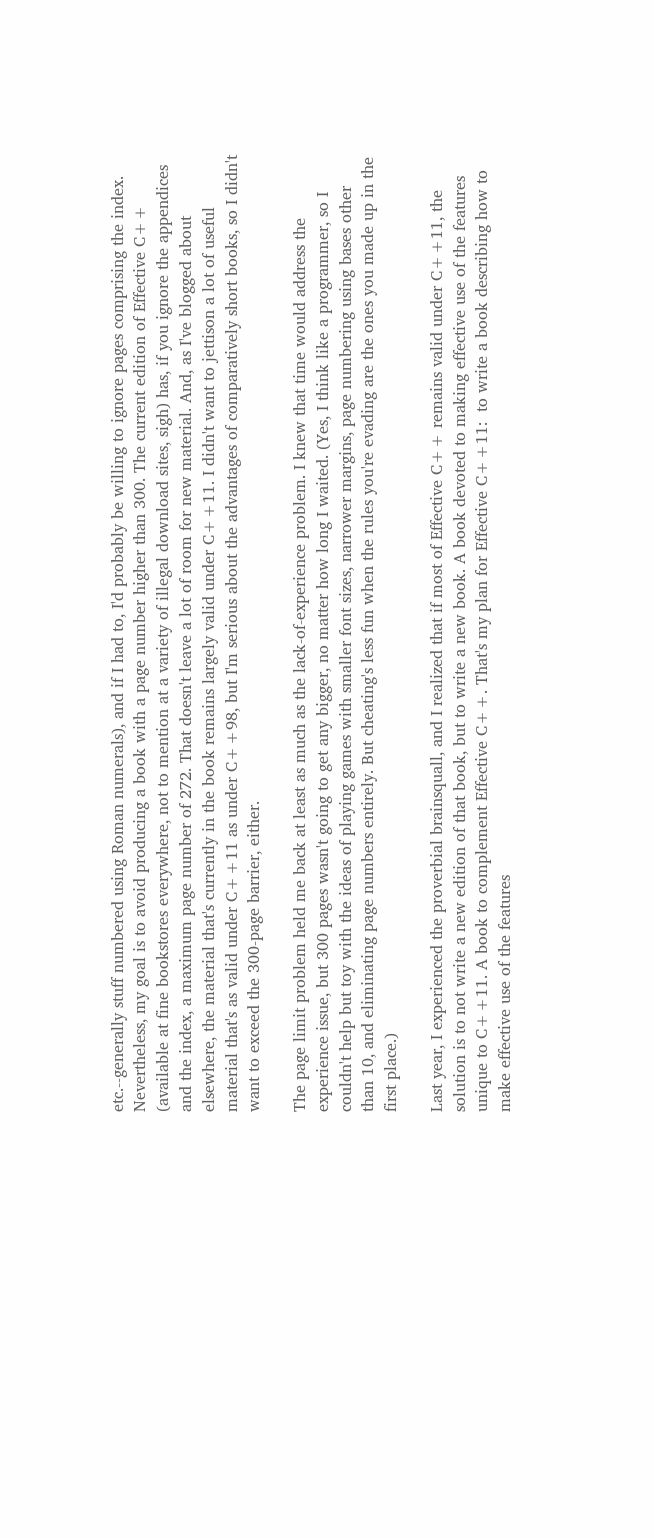etc.--generally stuff numbered using Roman numerals), and if I had to, I'd probably be willing to ignore pages comprising the index. Nevertheless, my goal is to avoid producing a book with a page number higher than 300. The current edition of Effective C++ (available at fine bookstores everywhere, not to mention at a variety of illegal download sites, sigh) has, if you ignore the appendices and the index, a maximum page number of 272. That doesn't leave a lot of room for new material. And, as I've blogged about elsewhere, the material that's currently in the book remains largely valid under C++11. I didn't want to jettison a lot of useful material that's as valid under C++11 as under C++98, but I'm serious about the advantages of comparatively short books, so I didn't want to exceed the 300-page barrier, either.

The page limit problem held me back at least as much as the lack-of-experience problem. I knew that time would address the experience issue, but 300 pages wasn't going to get any bigger, no matter how long I waited. (Yes, I think like a programmer, so I couldn't help but toy with the ideas of playing games with smaller font sizes, narrower margins, page numbering using bases other than 10, and eliminating page numbers entirely. But cheating's less fun when the rules you're evading are the ones you made up in the first place.)

Last year, I experienced the proverbial brainsquall, and I realized that if most of Effective C++ remains valid under C++11, the solution is to not write a new edition of that book, but to write a new book. A book devoted to making effective use of the features unique to C++11. A book to complement Effective C++. That's my plan for Effective C++11:  to write a book describing how to make effective use of the features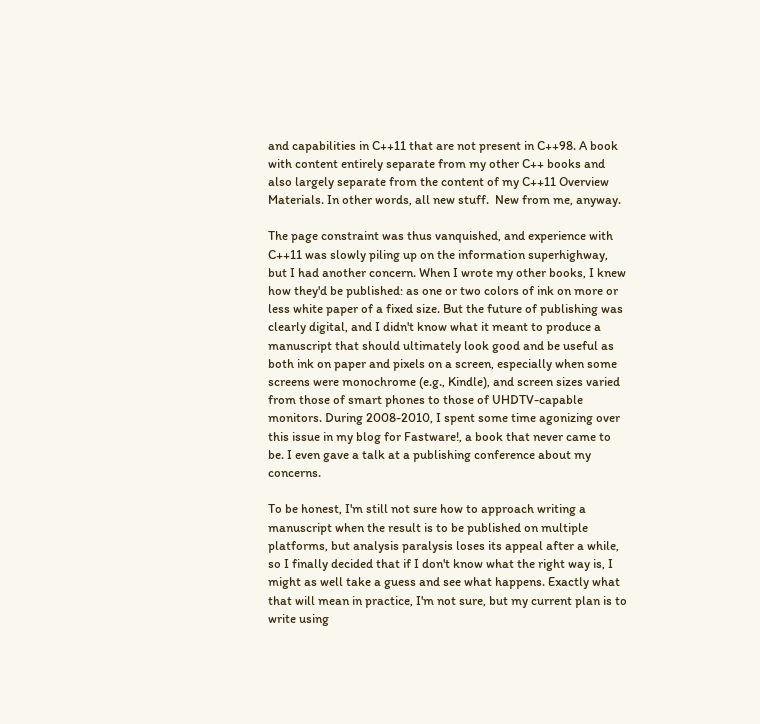and capabilities in C++11 that are not present in C++98. A book with content entirely separate from my other C++ books and also largely separate from the content of my C++11 Overview Materials. In other words, all new stuff.  New from me, anyway.

The page constraint was thus vanquished, and experience with C++11 was slowly piling up on the information superhighway, but I had another concern. When I wrote my other books, I knew how they'd be published: as one or two colors of ink on more or less white paper of a fixed size. But the future of publishing was clearly digital, and I didn't know what it meant to produce a manuscript that should ultimately look good and be useful as both ink on paper and pixels on a screen, especially when some screens were monochrome (e.g., Kindle), and screen sizes varied from those of smart phones to those of UHDTV-capable monitors. During 2008-2010, I spent some time agonizing over this issue in my blog for Fastware!, a book that never came to be. I even gave a talk at a publishing conference about my concerns.

To be honest, I'm still not sure how to approach writing a manuscript when the result is to be published on multiple platforms, but analysis paralysis loses its appeal after a while, so I finally decided that if I don't know what the right way is, I might as well take a guess and see what happens. Exactly what that will mean in practice, I'm not sure, but my current plan is to write using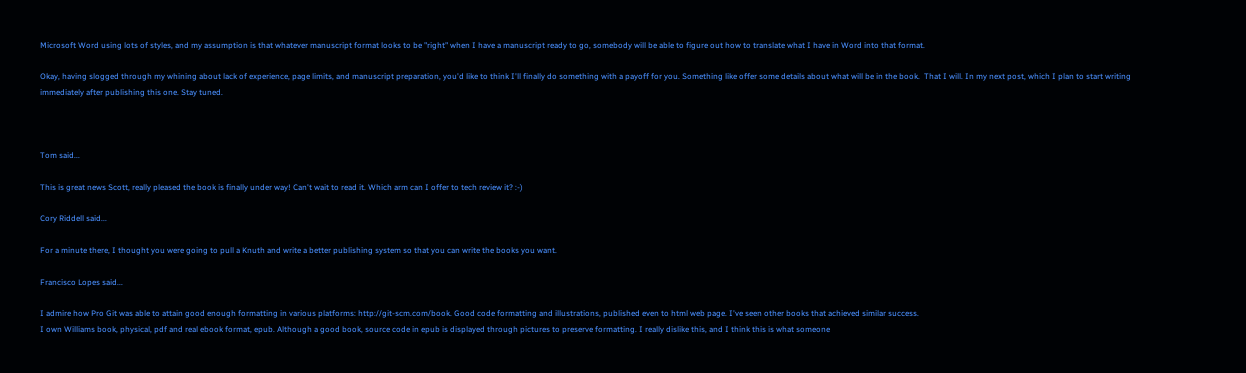Microsoft Word using lots of styles, and my assumption is that whatever manuscript format looks to be "right" when I have a manuscript ready to go, somebody will be able to figure out how to translate what I have in Word into that format.

Okay, having slogged through my whining about lack of experience, page limits, and manuscript preparation, you'd like to think I'll finally do something with a payoff for you. Something like offer some details about what will be in the book.  That I will. In my next post, which I plan to start writing immediately after publishing this one. Stay tuned.



Tom said...

This is great news Scott, really pleased the book is finally under way! Can't wait to read it. Which arm can I offer to tech review it? :-)

Cory Riddell said...

For a minute there, I thought you were going to pull a Knuth and write a better publishing system so that you can write the books you want.

Francisco Lopes said...

I admire how Pro Git was able to attain good enough formatting in various platforms: http://git-scm.com/book. Good code formatting and illustrations, published even to html web page. I've seen other books that achieved similar success.
I own Williams book, physical, pdf and real ebook format, epub. Although a good book, source code in epub is displayed through pictures to preserve formatting. I really dislike this, and I think this is what someone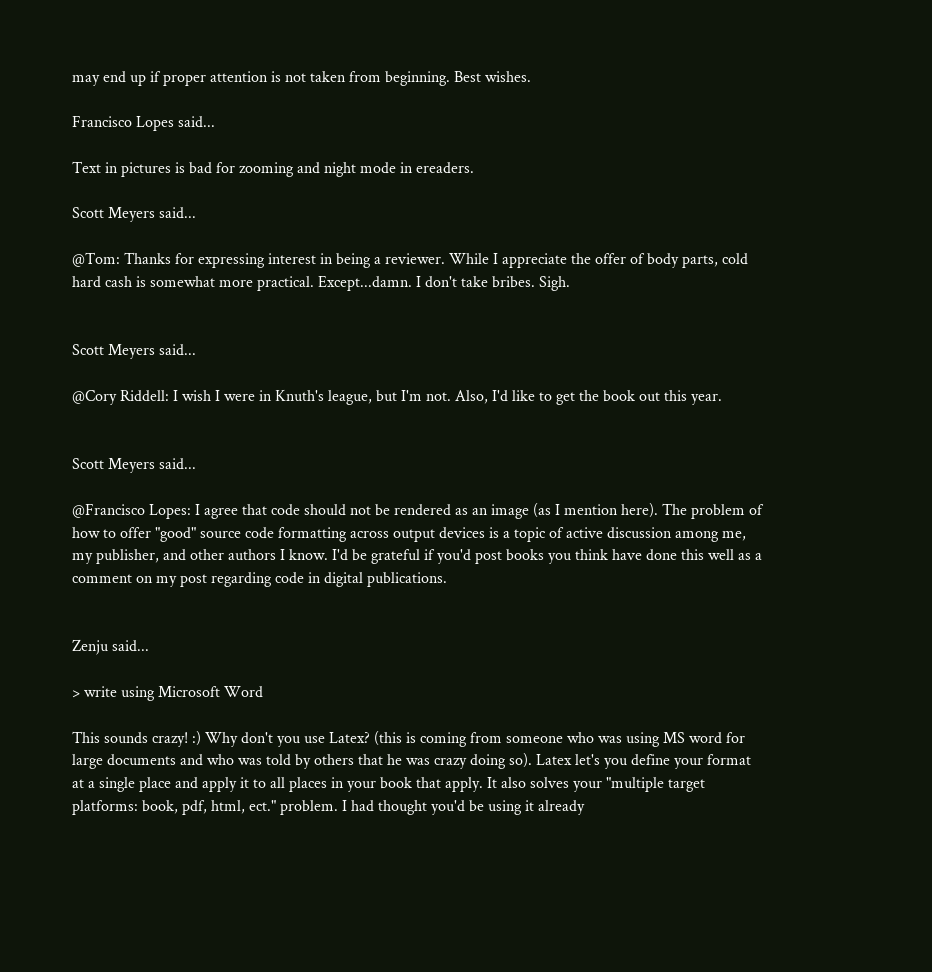may end up if proper attention is not taken from beginning. Best wishes.

Francisco Lopes said...

Text in pictures is bad for zooming and night mode in ereaders.

Scott Meyers said...

@Tom: Thanks for expressing interest in being a reviewer. While I appreciate the offer of body parts, cold hard cash is somewhat more practical. Except...damn. I don't take bribes. Sigh.


Scott Meyers said...

@Cory Riddell: I wish I were in Knuth's league, but I'm not. Also, I'd like to get the book out this year.


Scott Meyers said...

@Francisco Lopes: I agree that code should not be rendered as an image (as I mention here). The problem of how to offer "good" source code formatting across output devices is a topic of active discussion among me, my publisher, and other authors I know. I'd be grateful if you'd post books you think have done this well as a comment on my post regarding code in digital publications.


Zenju said...

> write using Microsoft Word

This sounds crazy! :) Why don't you use Latex? (this is coming from someone who was using MS word for large documents and who was told by others that he was crazy doing so). Latex let's you define your format at a single place and apply it to all places in your book that apply. It also solves your "multiple target platforms: book, pdf, html, ect." problem. I had thought you'd be using it already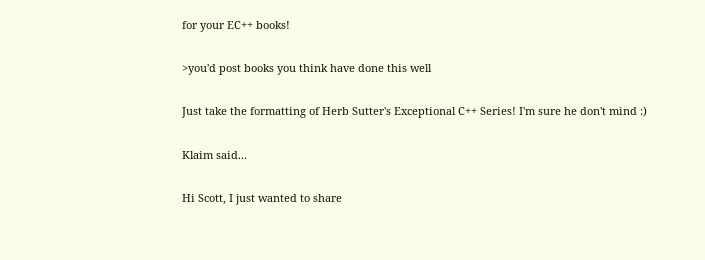for your EC++ books!

>you'd post books you think have done this well

Just take the formatting of Herb Sutter's Exceptional C++ Series! I'm sure he don't mind :)

Klaim said...

Hi Scott, I just wanted to share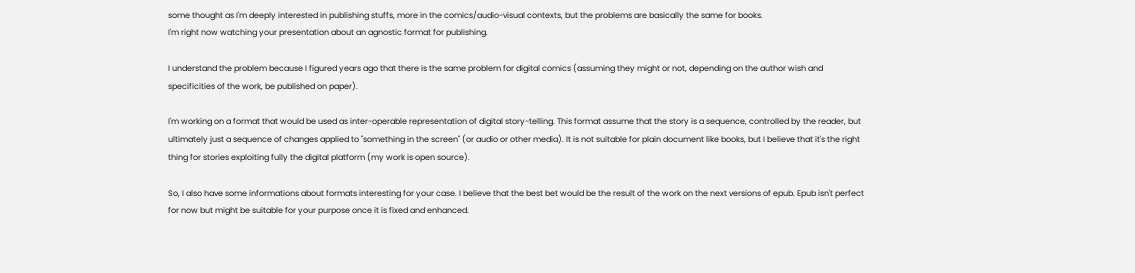some thought as I'm deeply interested in publishing stuffs, more in the comics/audio-visual contexts, but the problems are basically the same for books.
I'm right now watching your presentation about an agnostic format for publishing.

I understand the problem because I figured years ago that there is the same problem for digital comics (assuming they might or not, depending on the author wish and specificities of the work, be published on paper).

I'm working on a format that would be used as inter-operable representation of digital story-telling. This format assume that the story is a sequence, controlled by the reader, but ultimately just a sequence of changes applied to "something in the screen" (or audio or other media). It is not suitable for plain document like books, but I believe that it's the right thing for stories exploiting fully the digital platform (my work is open source).

So, I also have some informations about formats interesting for your case. I believe that the best bet would be the result of the work on the next versions of epub. Epub isn't perfect for now but might be suitable for your purpose once it is fixed and enhanced.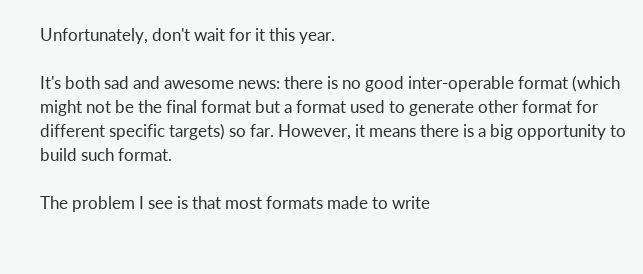Unfortunately, don't wait for it this year.

It's both sad and awesome news: there is no good inter-operable format (which might not be the final format but a format used to generate other format for different specific targets) so far. However, it means there is a big opportunity to build such format.

The problem I see is that most formats made to write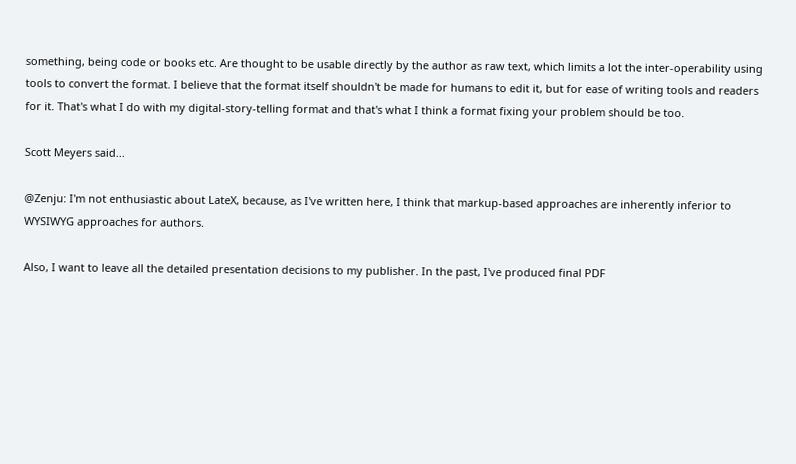something, being code or books etc. Are thought to be usable directly by the author as raw text, which limits a lot the inter-operability using tools to convert the format. I believe that the format itself shouldn't be made for humans to edit it, but for ease of writing tools and readers for it. That's what I do with my digital-story-telling format and that's what I think a format fixing your problem should be too.

Scott Meyers said...

@Zenju: I'm not enthusiastic about LateX, because, as I've written here, I think that markup-based approaches are inherently inferior to WYSIWYG approaches for authors.

Also, I want to leave all the detailed presentation decisions to my publisher. In the past, I've produced final PDF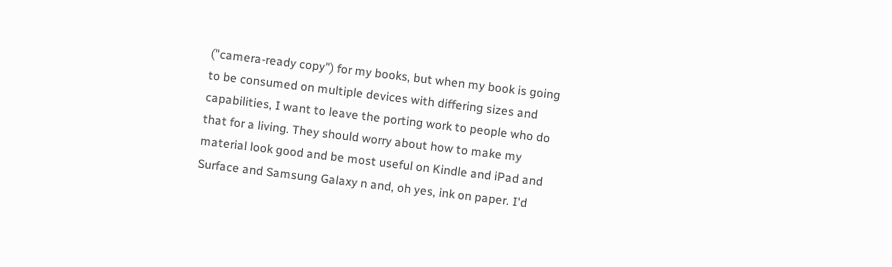("camera-ready copy") for my books, but when my book is going to be consumed on multiple devices with differing sizes and capabilities, I want to leave the porting work to people who do that for a living. They should worry about how to make my material look good and be most useful on Kindle and iPad and Surface and Samsung Galaxy n and, oh yes, ink on paper. I'd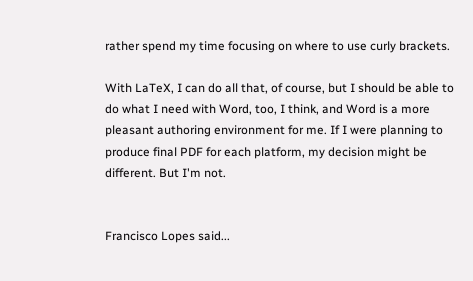rather spend my time focusing on where to use curly brackets.

With LaTeX, I can do all that, of course, but I should be able to do what I need with Word, too, I think, and Word is a more pleasant authoring environment for me. If I were planning to produce final PDF for each platform, my decision might be different. But I'm not.


Francisco Lopes said...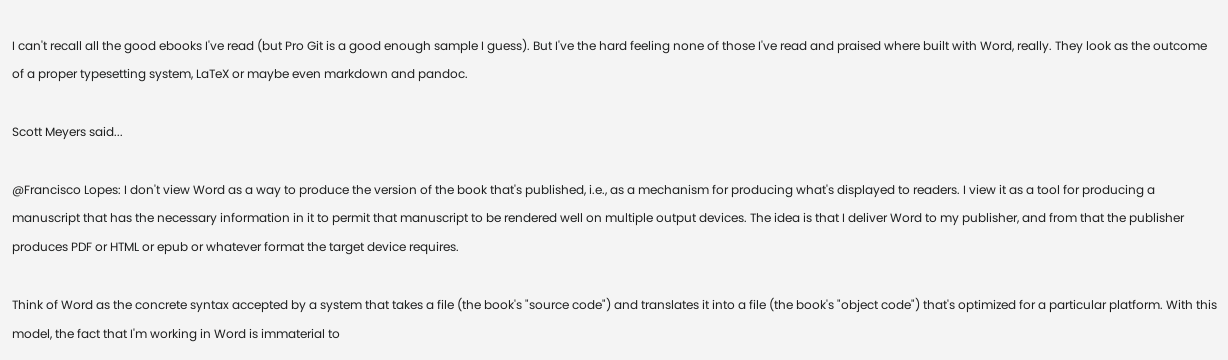I can't recall all the good ebooks I've read (but Pro Git is a good enough sample I guess). But I've the hard feeling none of those I've read and praised where built with Word, really. They look as the outcome of a proper typesetting system, LaTeX or maybe even markdown and pandoc.

Scott Meyers said...

@Francisco Lopes: I don't view Word as a way to produce the version of the book that's published, i.e., as a mechanism for producing what's displayed to readers. I view it as a tool for producing a manuscript that has the necessary information in it to permit that manuscript to be rendered well on multiple output devices. The idea is that I deliver Word to my publisher, and from that the publisher produces PDF or HTML or epub or whatever format the target device requires.

Think of Word as the concrete syntax accepted by a system that takes a file (the book's "source code") and translates it into a file (the book's "object code") that's optimized for a particular platform. With this model, the fact that I'm working in Word is immaterial to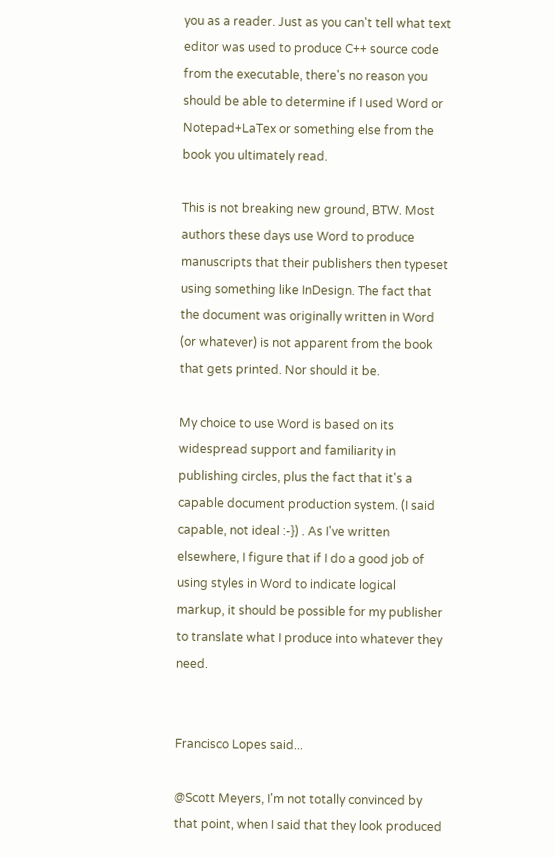you as a reader. Just as you can't tell what text editor was used to produce C++ source code from the executable, there's no reason you should be able to determine if I used Word or Notepad+LaTex or something else from the book you ultimately read.

This is not breaking new ground, BTW. Most authors these days use Word to produce manuscripts that their publishers then typeset using something like InDesign. The fact that the document was originally written in Word (or whatever) is not apparent from the book that gets printed. Nor should it be.

My choice to use Word is based on its widespread support and familiarity in publishing circles, plus the fact that it's a capable document production system. (I said capable, not ideal :-}) . As I've written elsewhere, I figure that if I do a good job of using styles in Word to indicate logical markup, it should be possible for my publisher to translate what I produce into whatever they need.


Francisco Lopes said...

@Scott Meyers, I'm not totally convinced by that point, when I said that they look produced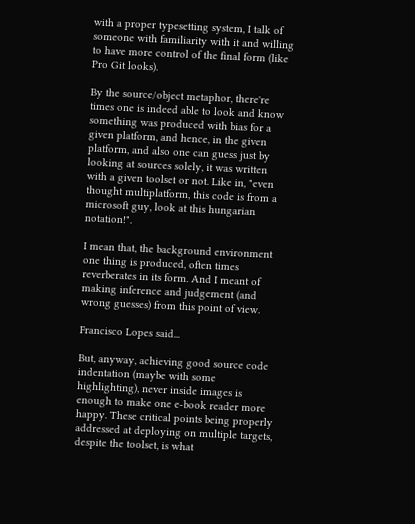with a proper typesetting system, I talk of someone with familiarity with it and willing to have more control of the final form (like Pro Git looks).

By the source/object metaphor, there're times one is indeed able to look and know something was produced with bias for a given platform, and hence, in the given platform, and also one can guess just by looking at sources solely, it was written with a given toolset or not. Like in, "even thought multiplatform, this code is from a microsoft guy, look at this hungarian notation!".

I mean that, the background environment one thing is produced, often times reverberates in its form. And I meant of making inference and judgement (and wrong guesses) from this point of view.

Francisco Lopes said...

But, anyway, achieving good source code indentation (maybe with some highlighting), never inside images is enough to make one e-book reader more happy. These critical points being properly addressed at deploying on multiple targets, despite the toolset, is what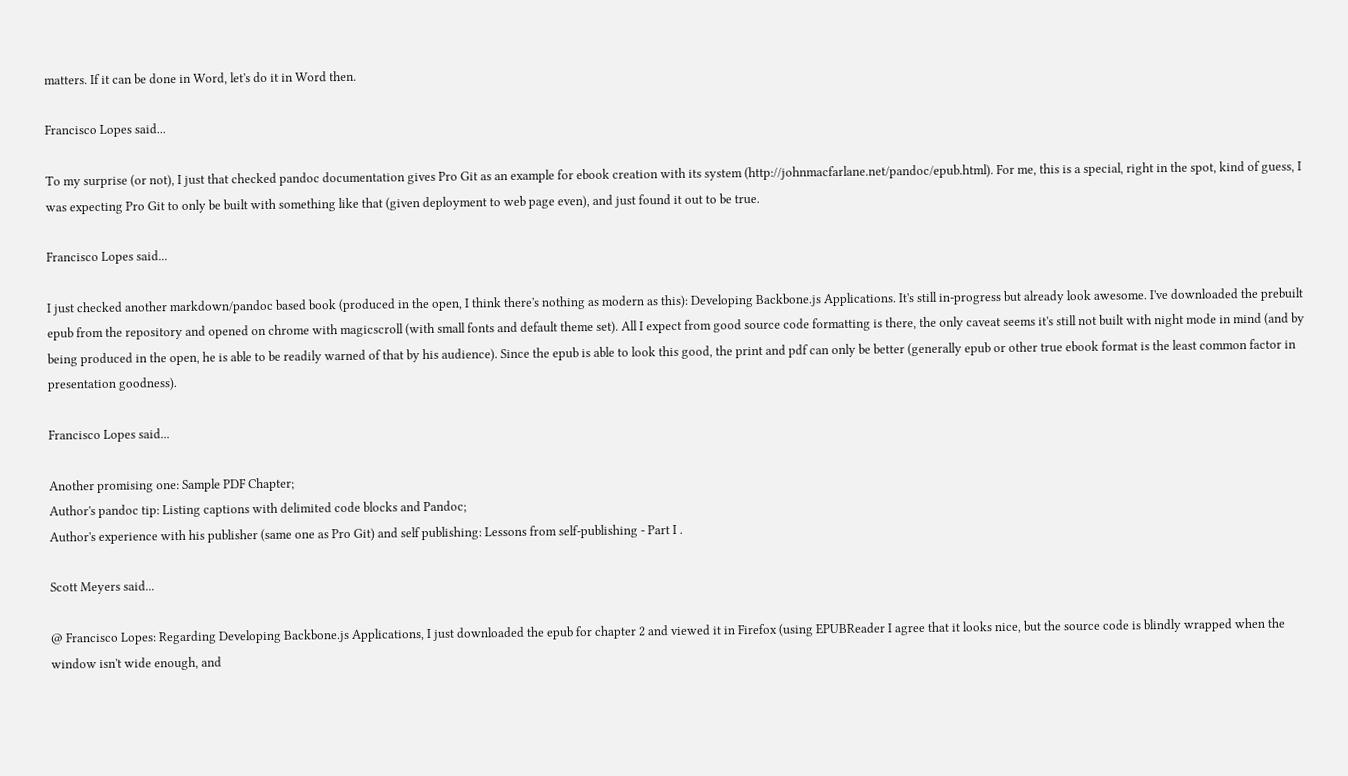matters. If it can be done in Word, let's do it in Word then.

Francisco Lopes said...

To my surprise (or not), I just that checked pandoc documentation gives Pro Git as an example for ebook creation with its system (http://johnmacfarlane.net/pandoc/epub.html). For me, this is a special, right in the spot, kind of guess, I was expecting Pro Git to only be built with something like that (given deployment to web page even), and just found it out to be true.

Francisco Lopes said...

I just checked another markdown/pandoc based book (produced in the open, I think there's nothing as modern as this): Developing Backbone.js Applications. It's still in-progress but already look awesome. I've downloaded the prebuilt epub from the repository and opened on chrome with magicscroll (with small fonts and default theme set). All I expect from good source code formatting is there, the only caveat seems it's still not built with night mode in mind (and by being produced in the open, he is able to be readily warned of that by his audience). Since the epub is able to look this good, the print and pdf can only be better (generally epub or other true ebook format is the least common factor in presentation goodness).

Francisco Lopes said...

Another promising one: Sample PDF Chapter;
Author's pandoc tip: Listing captions with delimited code blocks and Pandoc;
Author's experience with his publisher (same one as Pro Git) and self publishing: Lessons from self-publishing - Part I .

Scott Meyers said...

@ Francisco Lopes: Regarding Developing Backbone.js Applications, I just downloaded the epub for chapter 2 and viewed it in Firefox (using EPUBReader I agree that it looks nice, but the source code is blindly wrapped when the window isn't wide enough, and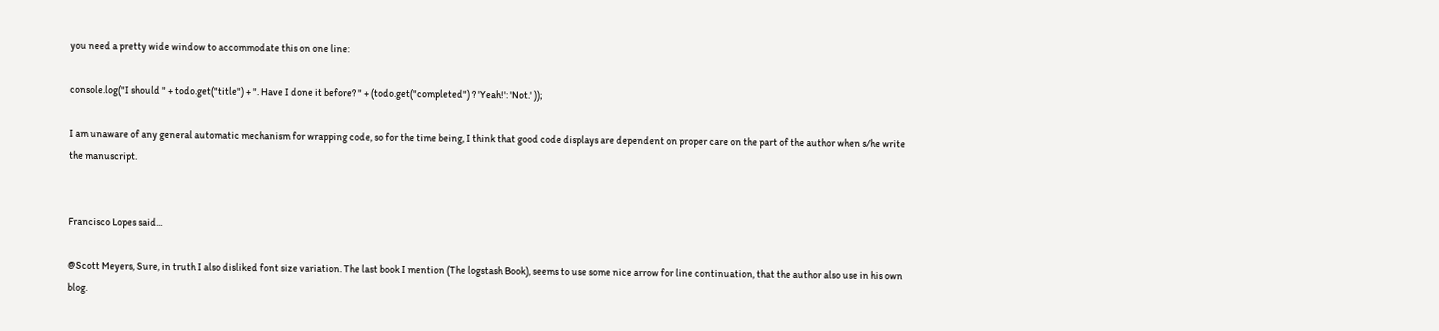you need a pretty wide window to accommodate this on one line:

console.log("I should " + todo.get("title") + ". Have I done it before? " + (todo.get("completed") ? 'Yeah!': 'Not.' ));

I am unaware of any general automatic mechanism for wrapping code, so for the time being, I think that good code displays are dependent on proper care on the part of the author when s/he write the manuscript.


Francisco Lopes said...

@Scott Meyers, Sure, in truth I also disliked font size variation. The last book I mention (The logstash Book), seems to use some nice arrow for line continuation, that the author also use in his own blog.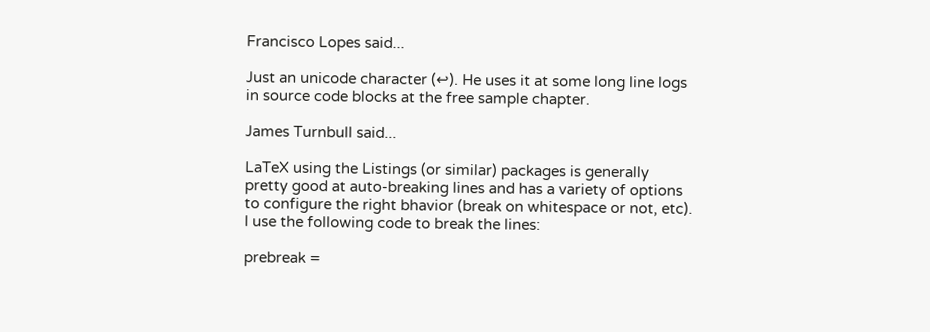Francisco Lopes said...

Just an unicode character (↩). He uses it at some long line logs in source code blocks at the free sample chapter.

James Turnbull said...

LaTeX using the Listings (or similar) packages is generally pretty good at auto-breaking lines and has a variety of options to configure the right bhavior (break on whitespace or not, etc). I use the following code to break the lines:

prebreak =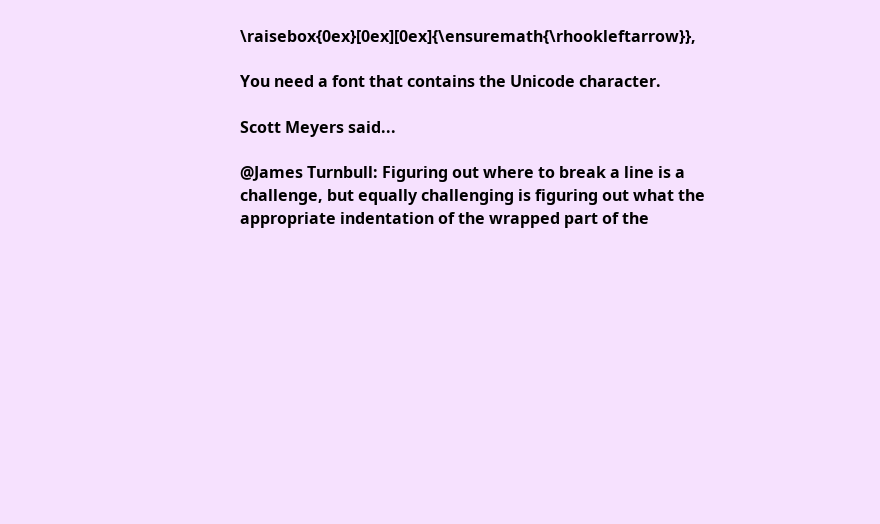\raisebox{0ex}[0ex][0ex]{\ensuremath{\rhookleftarrow}},

You need a font that contains the Unicode character.

Scott Meyers said...

@James Turnbull: Figuring out where to break a line is a challenge, but equally challenging is figuring out what the appropriate indentation of the wrapped part of the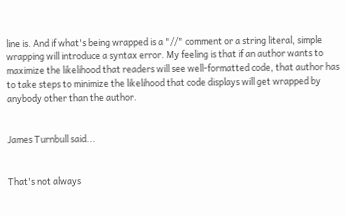line is. And if what's being wrapped is a "//" comment or a string literal, simple wrapping will introduce a syntax error. My feeling is that if an author wants to maximize the likelihood that readers will see well-formatted code, that author has to take steps to minimize the likelihood that code displays will get wrapped by anybody other than the author.


James Turnbull said...


That's not always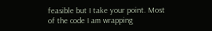feasible but I take your point. Most of the code I am wrapping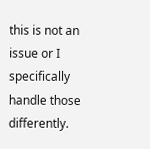this is not an issue or I specifically handle those differently.